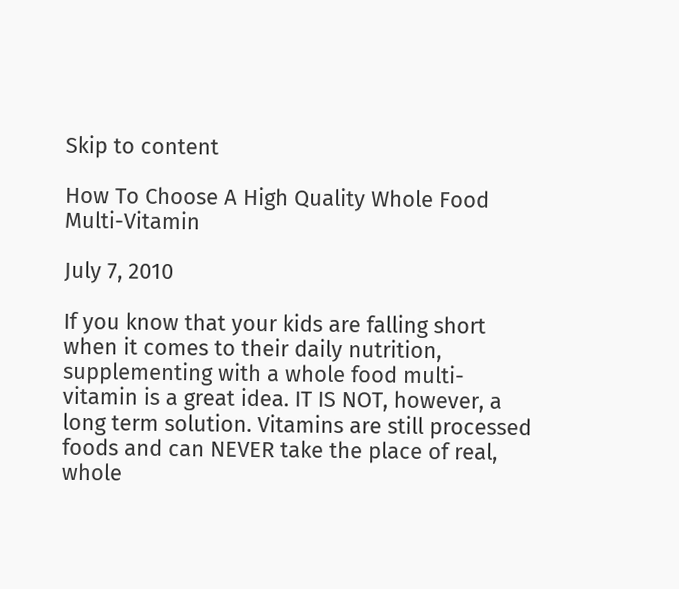Skip to content

How To Choose A High Quality Whole Food Multi-Vitamin

July 7, 2010

If you know that your kids are falling short when it comes to their daily nutrition, supplementing with a whole food multi-vitamin is a great idea. IT IS NOT, however, a long term solution. Vitamins are still processed foods and can NEVER take the place of real, whole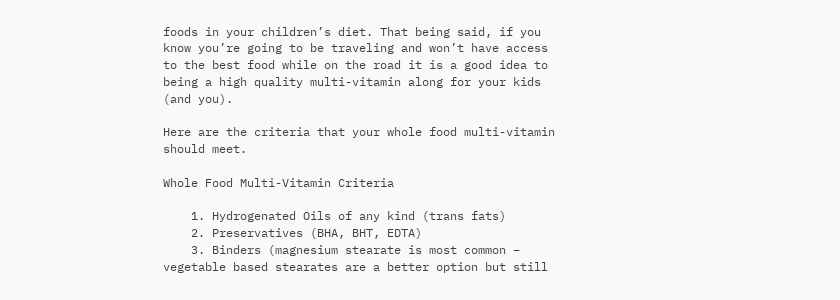foods in your children’s diet. That being said, if you know you’re going to be traveling and won’t have access to the best food while on the road it is a good idea to being a high quality multi-vitamin along for your kids (and you).

Here are the criteria that your whole food multi-vitamin should meet.

Whole Food Multi-Vitamin Criteria

    1. Hydrogenated Oils of any kind (trans fats)
    2. Preservatives (BHA, BHT, EDTA)
    3. Binders (magnesium stearate is most common – vegetable based stearates are a better option but still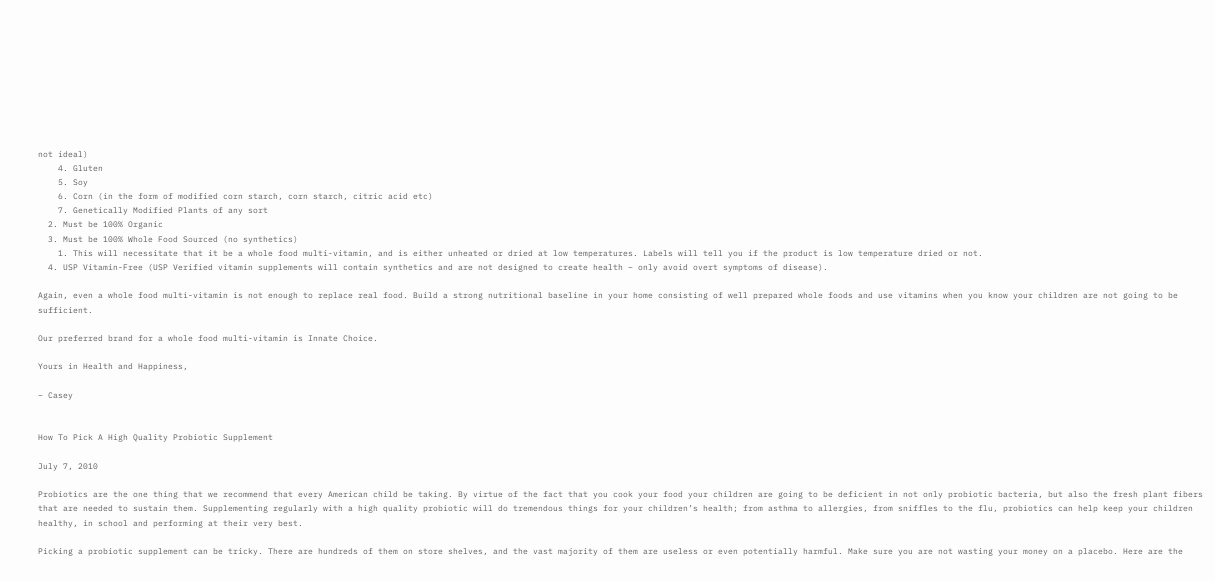not ideal)
    4. Gluten
    5. Soy
    6. Corn (in the form of modified corn starch, corn starch, citric acid etc)
    7. Genetically Modified Plants of any sort
  2. Must be 100% Organic
  3. Must be 100% Whole Food Sourced (no synthetics)
    1. This will necessitate that it be a whole food multi-vitamin, and is either unheated or dried at low temperatures. Labels will tell you if the product is low temperature dried or not.
  4. USP Vitamin-Free (USP Verified vitamin supplements will contain synthetics and are not designed to create health – only avoid overt symptoms of disease).

Again, even a whole food multi-vitamin is not enough to replace real food. Build a strong nutritional baseline in your home consisting of well prepared whole foods and use vitamins when you know your children are not going to be sufficient.

Our preferred brand for a whole food multi-vitamin is Innate Choice.

Yours in Health and Happiness,

– Casey


How To Pick A High Quality Probiotic Supplement

July 7, 2010

Probiotics are the one thing that we recommend that every American child be taking. By virtue of the fact that you cook your food your children are going to be deficient in not only probiotic bacteria, but also the fresh plant fibers that are needed to sustain them. Supplementing regularly with a high quality probiotic will do tremendous things for your children’s health; from asthma to allergies, from sniffles to the flu, probiotics can help keep your children healthy, in school and performing at their very best.

Picking a probiotic supplement can be tricky. There are hundreds of them on store shelves, and the vast majority of them are useless or even potentially harmful. Make sure you are not wasting your money on a placebo. Here are the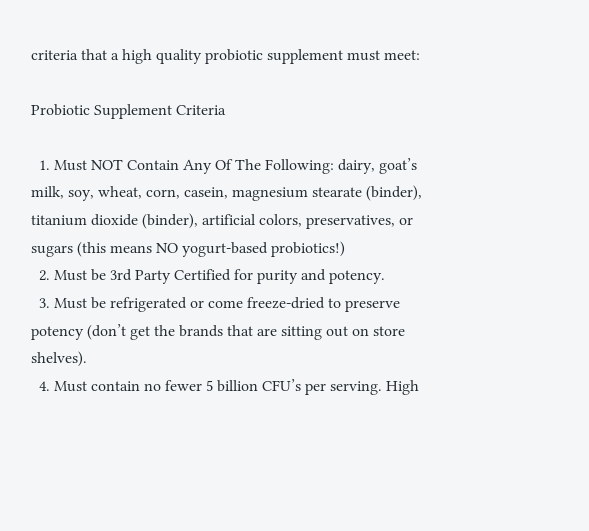criteria that a high quality probiotic supplement must meet:

Probiotic Supplement Criteria

  1. Must NOT Contain Any Of The Following: dairy, goat’s milk, soy, wheat, corn, casein, magnesium stearate (binder), titanium dioxide (binder), artificial colors, preservatives, or sugars (this means NO yogurt-based probiotics!)
  2. Must be 3rd Party Certified for purity and potency.
  3. Must be refrigerated or come freeze-dried to preserve potency (don’t get the brands that are sitting out on store shelves).
  4. Must contain no fewer 5 billion CFU’s per serving. High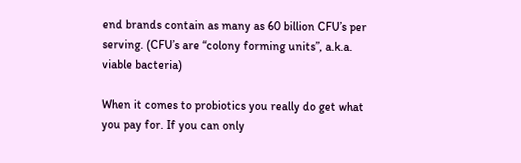end brands contain as many as 60 billion CFU’s per serving. (CFU’s are “colony forming units”, a.k.a. viable bacteria)

When it comes to probiotics you really do get what you pay for. If you can only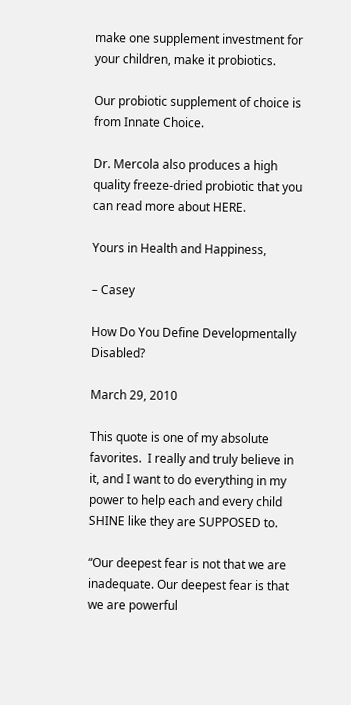make one supplement investment for your children, make it probiotics.

Our probiotic supplement of choice is from Innate Choice.

Dr. Mercola also produces a high quality freeze-dried probiotic that you can read more about HERE.

Yours in Health and Happiness,

– Casey

How Do You Define Developmentally Disabled?

March 29, 2010

This quote is one of my absolute favorites.  I really and truly believe in it, and I want to do everything in my power to help each and every child SHINE like they are SUPPOSED to.

“Our deepest fear is not that we are inadequate. Our deepest fear is that we are powerful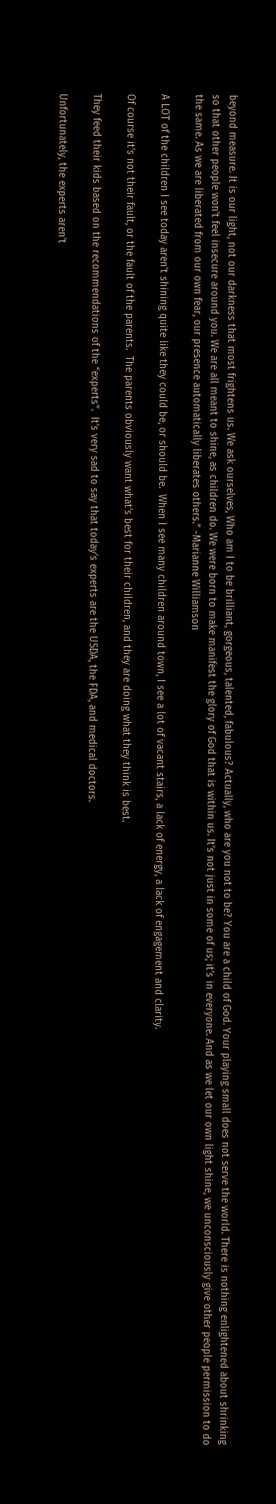beyond measure. It is our light, not our darkness that most frightens us. We ask ourselves, Who am I to be brilliant, gorgeous, talented, fabulous? Actually, who are you not to be? You are a child of God. Your playing small does not serve the world. There is nothing enlightened about shrinking so that other people won’t feel insecure around you. We are all meant to shine, as children do. We were born to make manifest the glory of God that is within us. It’s not just in some of us; it’s in everyone. And as we let our own light shine, we unconsciously give other people permission to do the same. As we are liberated from our own fear, our presence automatically liberates others.” -Marianne Williamson

A LOT of the children I see today aren’t shining quite like they could be, or should be.  When I see many children around town, I see a lot of vacant stairs, a lack of energy, a lack of engagement and clarity.

Of course it’s not their fault, or the fault of the parents.  The parents obviously want what’s best for their children, and they are doing what they think is best.

They feed their kids based on the recommendations of the “experts”.  It’s very sad to say that today’s experts are the USDA, the FDA, and medical doctors.

Unfortunately, the experts aren’t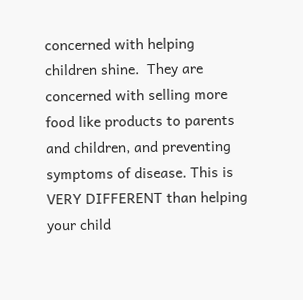concerned with helping children shine.  They are concerned with selling more food like products to parents and children, and preventing symptoms of disease. This is VERY DIFFERENT than helping your child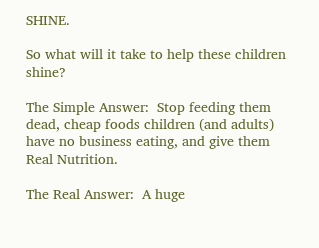SHINE.

So what will it take to help these children shine?

The Simple Answer:  Stop feeding them dead, cheap foods children (and adults) have no business eating, and give them Real Nutrition.

The Real Answer:  A huge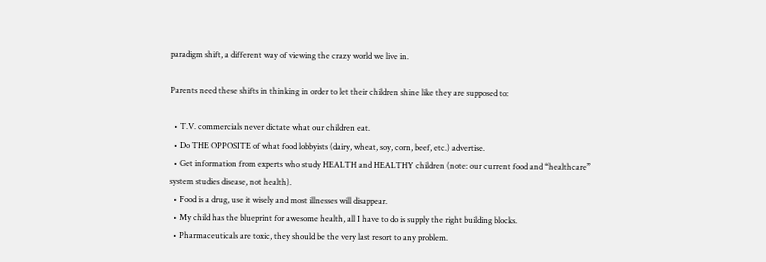paradigm shift, a different way of viewing the crazy world we live in.

Parents need these shifts in thinking in order to let their children shine like they are supposed to:

  • T.V. commercials never dictate what our children eat.
  • Do THE OPPOSITE of what food lobbyists (dairy, wheat, soy, corn, beef, etc.) advertise.
  • Get information from experts who study HEALTH and HEALTHY children (note: our current food and “healthcare” system studies disease, not health).
  • Food is a drug, use it wisely and most illnesses will disappear.
  • My child has the blueprint for awesome health, all I have to do is supply the right building blocks.
  • Pharmaceuticals are toxic, they should be the very last resort to any problem.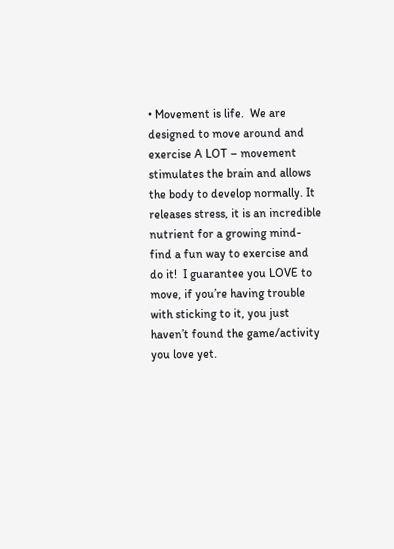• Movement is life.  We are designed to move around and exercise A LOT – movement stimulates the brain and allows the body to develop normally. It releases stress, it is an incredible nutrient for a growing mind- find a fun way to exercise and do it!  I guarantee you LOVE to move, if you’re having trouble with sticking to it, you just haven’t found the game/activity you love yet.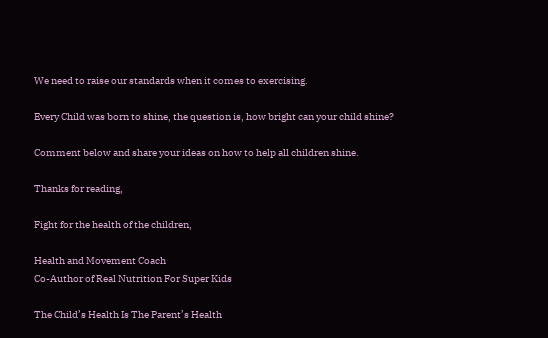We need to raise our standards when it comes to exercising.

Every Child was born to shine, the question is, how bright can your child shine?

Comment below and share your ideas on how to help all children shine.

Thanks for reading,

Fight for the health of the children,

Health and Movement Coach
Co-Author of Real Nutrition For Super Kids

The Child’s Health Is The Parent’s Health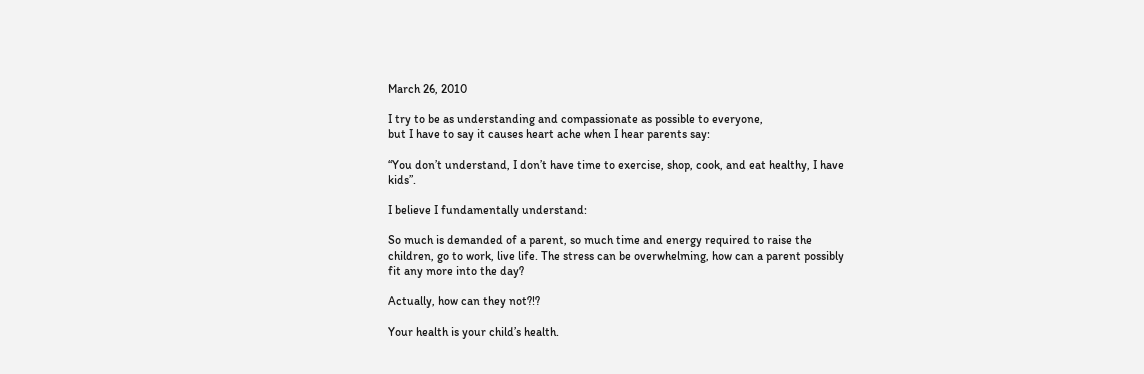March 26, 2010

I try to be as understanding and compassionate as possible to everyone,
but I have to say it causes heart ache when I hear parents say:

“You don’t understand, I don’t have time to exercise, shop, cook, and eat healthy, I have kids”.

I believe I fundamentally understand:

So much is demanded of a parent, so much time and energy required to raise the children, go to work, live life. The stress can be overwhelming, how can a parent possibly fit any more into the day?

Actually, how can they not?!?

Your health is your child’s health.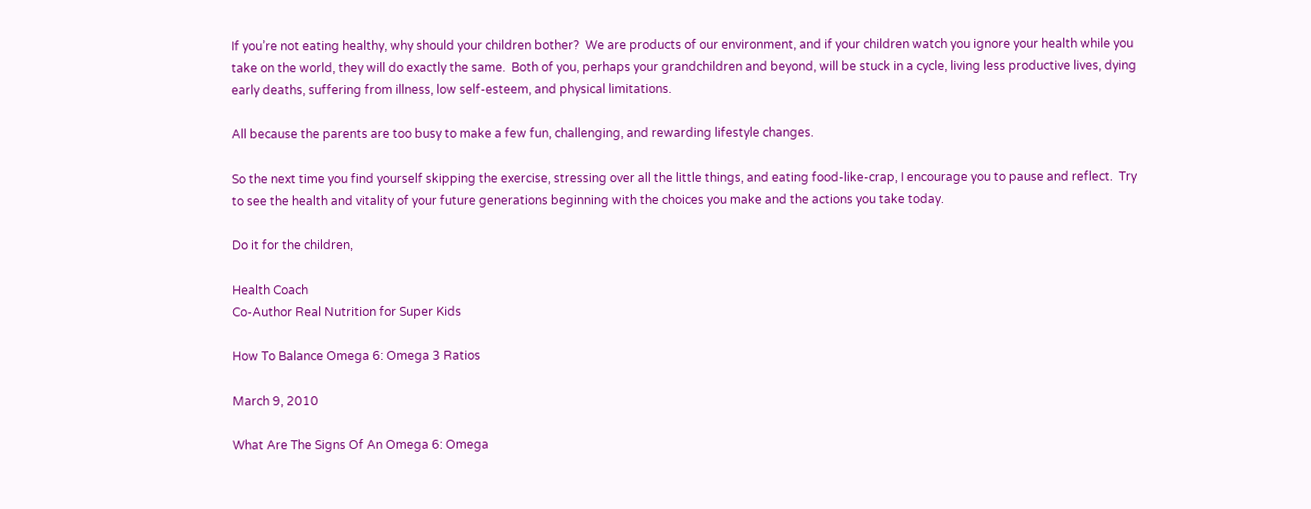If you’re not eating healthy, why should your children bother?  We are products of our environment, and if your children watch you ignore your health while you take on the world, they will do exactly the same.  Both of you, perhaps your grandchildren and beyond, will be stuck in a cycle, living less productive lives, dying early deaths, suffering from illness, low self-esteem, and physical limitations.

All because the parents are too busy to make a few fun, challenging, and rewarding lifestyle changes.

So the next time you find yourself skipping the exercise, stressing over all the little things, and eating food-like-crap, I encourage you to pause and reflect.  Try to see the health and vitality of your future generations beginning with the choices you make and the actions you take today.

Do it for the children,

Health Coach
Co-Author Real Nutrition for Super Kids

How To Balance Omega 6: Omega 3 Ratios

March 9, 2010

What Are The Signs Of An Omega 6: Omega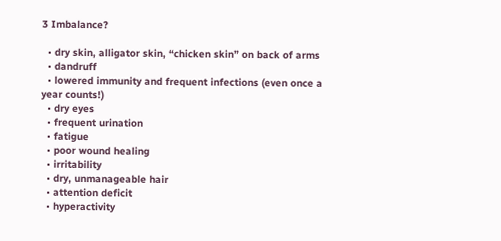3 Imbalance?

  • dry skin, alligator skin, “chicken skin” on back of arms
  • dandruff
  • lowered immunity and frequent infections (even once a year counts!)
  • dry eyes
  • frequent urination
  • fatigue
  • poor wound healing
  • irritability
  • dry, unmanageable hair
  • attention deficit
  • hyperactivity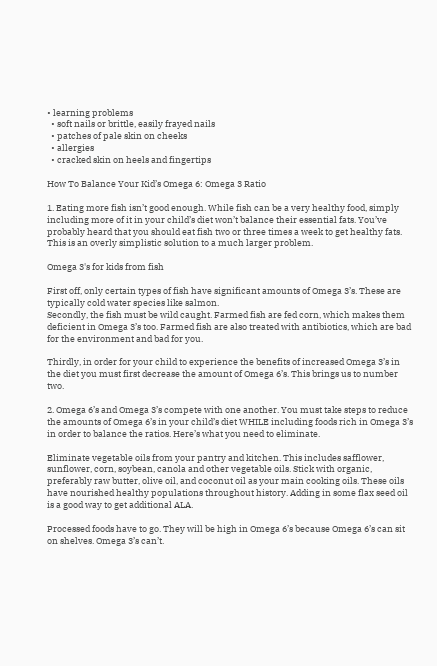• learning problems
  • soft nails or brittle, easily frayed nails
  • patches of pale skin on cheeks
  • allergies
  • cracked skin on heels and fingertips

How To Balance Your Kid’s Omega 6: Omega 3 Ratio

1. Eating more fish isn’t good enough. While fish can be a very healthy food, simply including more of it in your child’s diet won’t balance their essential fats. You’ve probably heard that you should eat fish two or three times a week to get healthy fats. This is an overly simplistic solution to a much larger problem.

Omega 3's for kids from fish

First off, only certain types of fish have significant amounts of Omega 3’s. These are typically cold water species like salmon.
Secondly, the fish must be wild caught. Farmed fish are fed corn, which makes them deficient in Omega 3’s too. Farmed fish are also treated with antibiotics, which are bad for the environment and bad for you.

Thirdly, in order for your child to experience the benefits of increased Omega 3’s in the diet you must first decrease the amount of Omega 6’s. This brings us to number two.

2. Omega 6’s and Omega 3’s compete with one another. You must take steps to reduce the amounts of Omega 6’s in your child’s diet WHILE including foods rich in Omega 3’s in order to balance the ratios. Here’s what you need to eliminate.

Eliminate vegetable oils from your pantry and kitchen. This includes safflower, sunflower, corn, soybean, canola and other vegetable oils. Stick with organic, preferably raw butter, olive oil, and coconut oil as your main cooking oils. These oils have nourished healthy populations throughout history. Adding in some flax seed oil is a good way to get additional ALA.

Processed foods have to go. They will be high in Omega 6’s because Omega 6’s can sit on shelves. Omega 3’s can’t.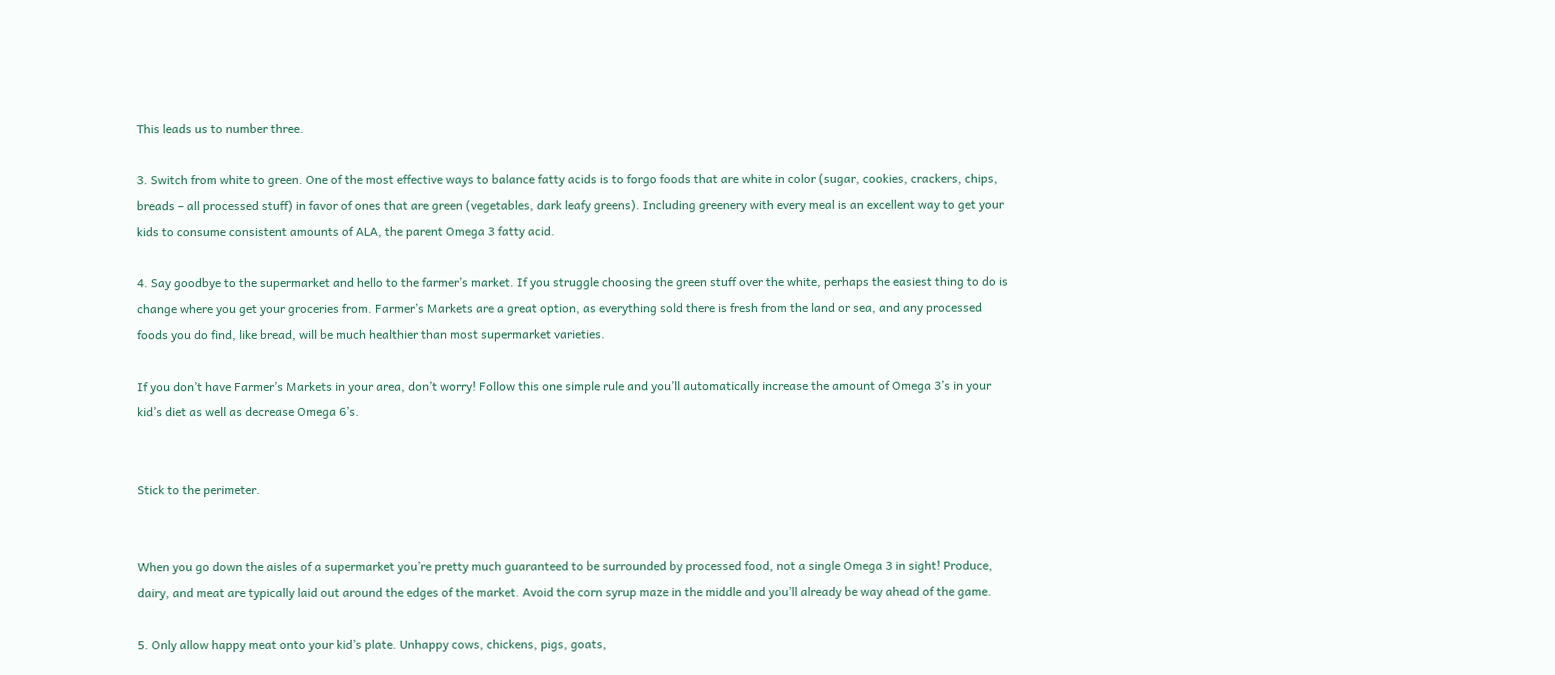This leads us to number three.

3. Switch from white to green. One of the most effective ways to balance fatty acids is to forgo foods that are white in color (sugar, cookies, crackers, chips, breads – all processed stuff) in favor of ones that are green (vegetables, dark leafy greens). Including greenery with every meal is an excellent way to get your kids to consume consistent amounts of ALA, the parent Omega 3 fatty acid.

4. Say goodbye to the supermarket and hello to the farmer’s market. If you struggle choosing the green stuff over the white, perhaps the easiest thing to do is change where you get your groceries from. Farmer’s Markets are a great option, as everything sold there is fresh from the land or sea, and any processed foods you do find, like bread, will be much healthier than most supermarket varieties.

If you don’t have Farmer’s Markets in your area, don’t worry! Follow this one simple rule and you’ll automatically increase the amount of Omega 3’s in your kid’s diet as well as decrease Omega 6’s.


Stick to the perimeter.


When you go down the aisles of a supermarket you’re pretty much guaranteed to be surrounded by processed food, not a single Omega 3 in sight! Produce, dairy, and meat are typically laid out around the edges of the market. Avoid the corn syrup maze in the middle and you’ll already be way ahead of the game.

5. Only allow happy meat onto your kid’s plate. Unhappy cows, chickens, pigs, goats,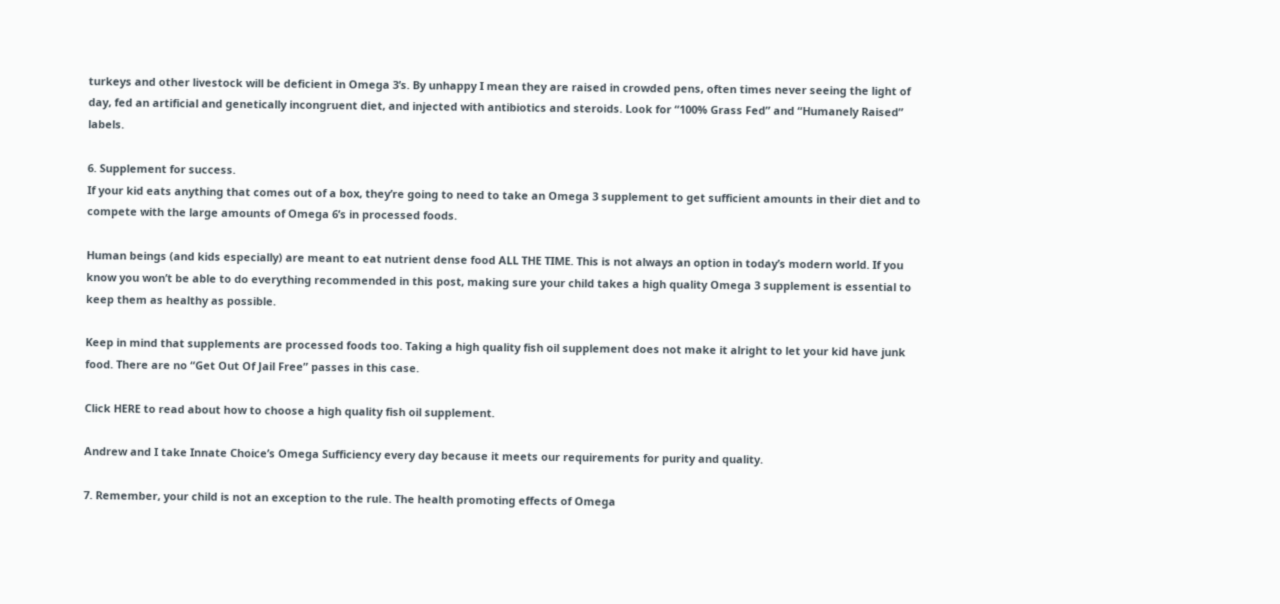turkeys and other livestock will be deficient in Omega 3’s. By unhappy I mean they are raised in crowded pens, often times never seeing the light of day, fed an artificial and genetically incongruent diet, and injected with antibiotics and steroids. Look for “100% Grass Fed” and “Humanely Raised” labels.

6. Supplement for success.
If your kid eats anything that comes out of a box, they’re going to need to take an Omega 3 supplement to get sufficient amounts in their diet and to compete with the large amounts of Omega 6’s in processed foods.

Human beings (and kids especially) are meant to eat nutrient dense food ALL THE TIME. This is not always an option in today’s modern world. If you know you won’t be able to do everything recommended in this post, making sure your child takes a high quality Omega 3 supplement is essential to keep them as healthy as possible.

Keep in mind that supplements are processed foods too. Taking a high quality fish oil supplement does not make it alright to let your kid have junk food. There are no “Get Out Of Jail Free” passes in this case.

Click HERE to read about how to choose a high quality fish oil supplement.

Andrew and I take Innate Choice’s Omega Sufficiency every day because it meets our requirements for purity and quality.

7. Remember, your child is not an exception to the rule. The health promoting effects of Omega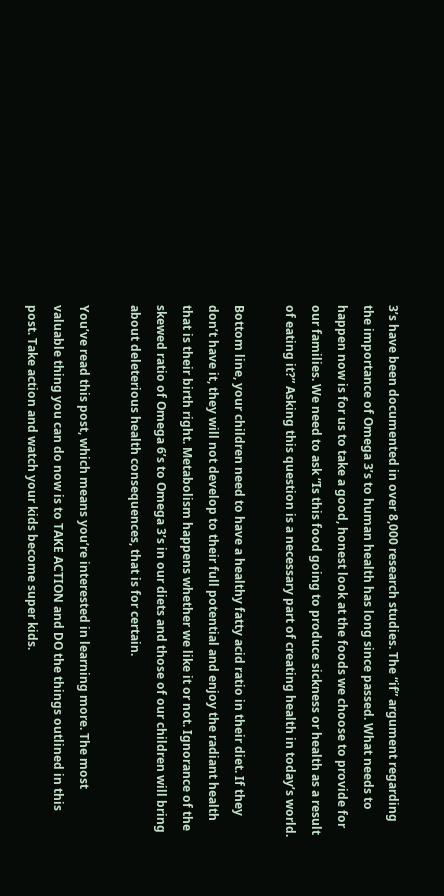3’s have been documented in over 8,000 research studies. The “if” argument regarding the importance of Omega 3’s to human health has long since passed. What needs to happen now is for us to take a good, honest look at the foods we choose to provide for our families. We need to ask “Is this food going to produce sickness or health as a result of eating it?” Asking this question is a necessary part of creating health in today’s world.

Bottom line, your children need to have a healthy fatty acid ratio in their diet. If they don’t have it, they will not develop to their full potential and enjoy the radiant health that is their birth right. Metabolism happens whether we like it or not. Ignorance of the skewed ratio of Omega 6’s to Omega 3’s in our diets and those of our children will bring about deleterious health consequences, that is for certain.

You’ve read this post, which means you’re interested in learning more. The most valuable thing you can do now is to TAKE ACTION and DO the things outlined in this post. Take action and watch your kids become super kids.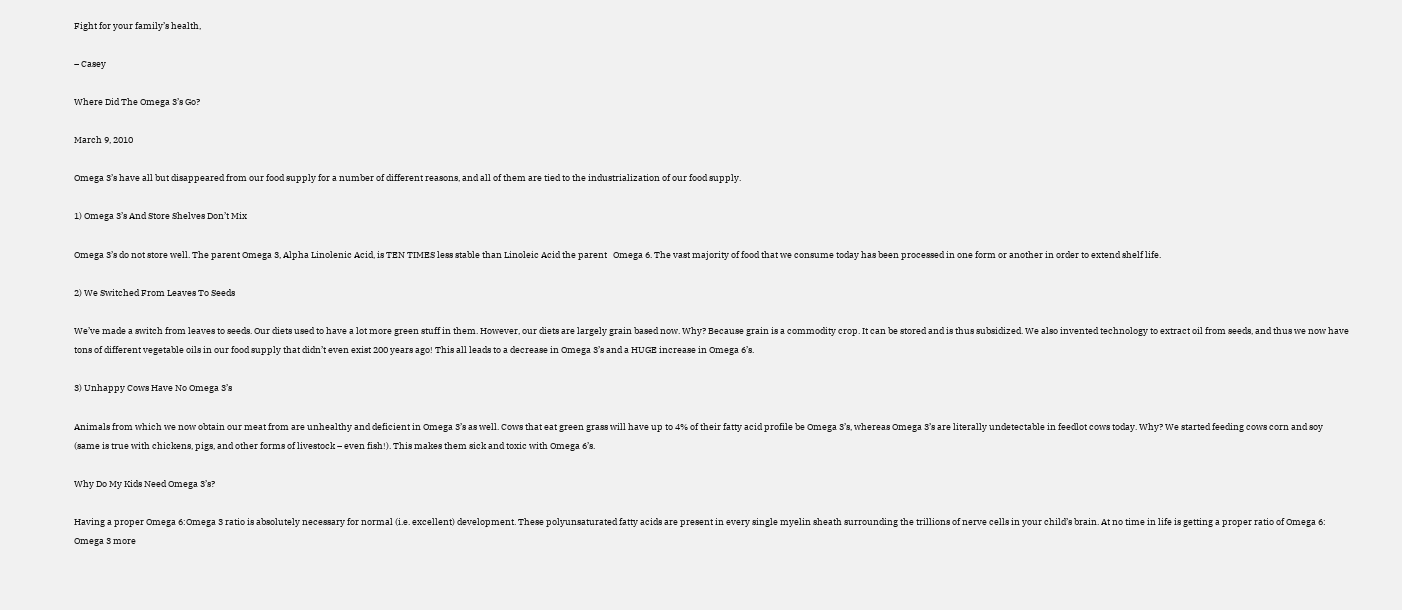Fight for your family’s health,

– Casey

Where Did The Omega 3’s Go?

March 9, 2010

Omega 3’s have all but disappeared from our food supply for a number of different reasons, and all of them are tied to the industrialization of our food supply.

1) Omega 3’s And Store Shelves Don’t Mix

Omega 3’s do not store well. The parent Omega 3, Alpha Linolenic Acid, is TEN TIMES less stable than Linoleic Acid the parent   Omega 6. The vast majority of food that we consume today has been processed in one form or another in order to extend shelf life.

2) We Switched From Leaves To Seeds

We’ve made a switch from leaves to seeds. Our diets used to have a lot more green stuff in them. However, our diets are largely grain based now. Why? Because grain is a commodity crop. It can be stored and is thus subsidized. We also invented technology to extract oil from seeds, and thus we now have tons of different vegetable oils in our food supply that didn’t even exist 200 years ago! This all leads to a decrease in Omega 3’s and a HUGE increase in Omega 6’s.

3) Unhappy Cows Have No Omega 3’s

Animals from which we now obtain our meat from are unhealthy and deficient in Omega 3’s as well. Cows that eat green grass will have up to 4% of their fatty acid profile be Omega 3’s, whereas Omega 3’s are literally undetectable in feedlot cows today. Why? We started feeding cows corn and soy (same is true with chickens, pigs, and other forms of livestock – even fish!). This makes them sick and toxic with Omega 6’s.

Why Do My Kids Need Omega 3’s?

Having a proper Omega 6:Omega 3 ratio is absolutely necessary for normal (i.e. excellent) development. These polyunsaturated fatty acids are present in every single myelin sheath surrounding the trillions of nerve cells in your child’s brain. At no time in life is getting a proper ratio of Omega 6: Omega 3 more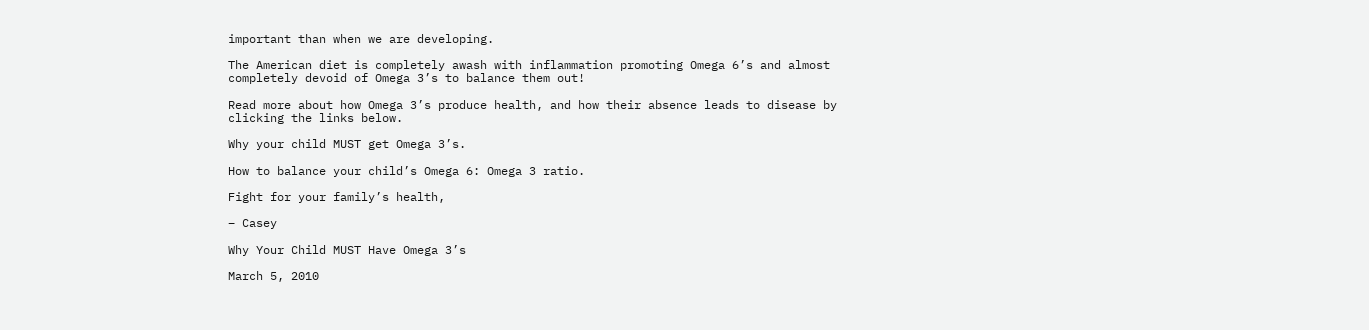important than when we are developing.

The American diet is completely awash with inflammation promoting Omega 6’s and almost completely devoid of Omega 3’s to balance them out!

Read more about how Omega 3’s produce health, and how their absence leads to disease by clicking the links below.

Why your child MUST get Omega 3’s.

How to balance your child’s Omega 6: Omega 3 ratio.

Fight for your family’s health,

– Casey

Why Your Child MUST Have Omega 3’s

March 5, 2010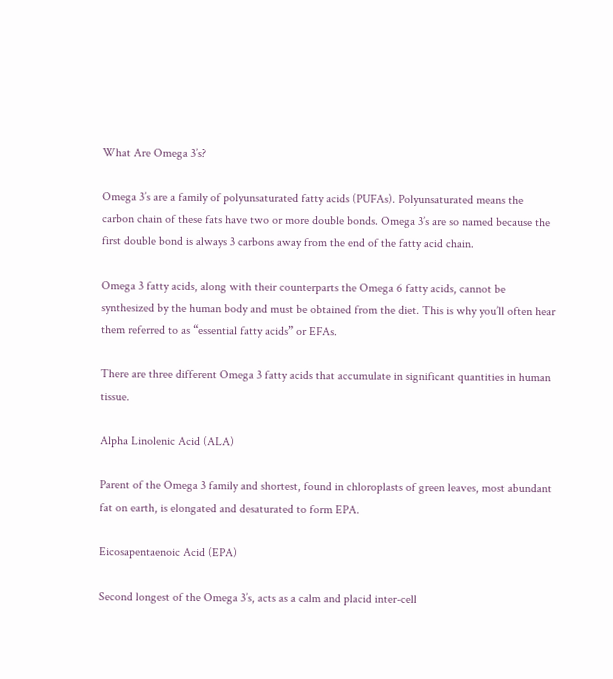What Are Omega 3’s?

Omega 3’s are a family of polyunsaturated fatty acids (PUFAs). Polyunsaturated means the carbon chain of these fats have two or more double bonds. Omega 3’s are so named because the first double bond is always 3 carbons away from the end of the fatty acid chain.

Omega 3 fatty acids, along with their counterparts the Omega 6 fatty acids, cannot be synthesized by the human body and must be obtained from the diet. This is why you’ll often hear them referred to as “essential fatty acids” or EFAs.

There are three different Omega 3 fatty acids that accumulate in significant quantities in human tissue.

Alpha Linolenic Acid (ALA)

Parent of the Omega 3 family and shortest, found in chloroplasts of green leaves, most abundant fat on earth, is elongated and desaturated to form EPA.

Eicosapentaenoic Acid (EPA)

Second longest of the Omega 3’s, acts as a calm and placid inter-cell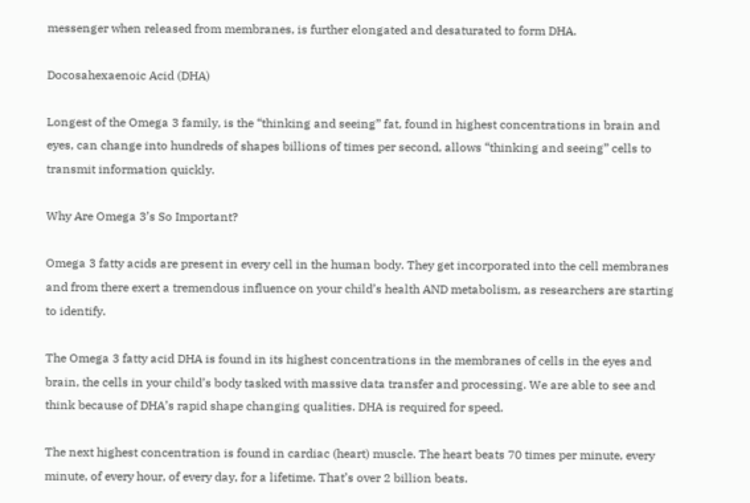messenger when released from membranes, is further elongated and desaturated to form DHA.

Docosahexaenoic Acid (DHA)

Longest of the Omega 3 family, is the “thinking and seeing” fat, found in highest concentrations in brain and eyes, can change into hundreds of shapes billions of times per second, allows “thinking and seeing” cells to transmit information quickly.

Why Are Omega 3’s So Important?

Omega 3 fatty acids are present in every cell in the human body. They get incorporated into the cell membranes and from there exert a tremendous influence on your child’s health AND metabolism, as researchers are starting to identify.

The Omega 3 fatty acid DHA is found in its highest concentrations in the membranes of cells in the eyes and brain, the cells in your child’s body tasked with massive data transfer and processing. We are able to see and think because of DHA’s rapid shape changing qualities. DHA is required for speed.

The next highest concentration is found in cardiac (heart) muscle. The heart beats 70 times per minute, every minute, of every hour, of every day, for a lifetime. That’s over 2 billion beats.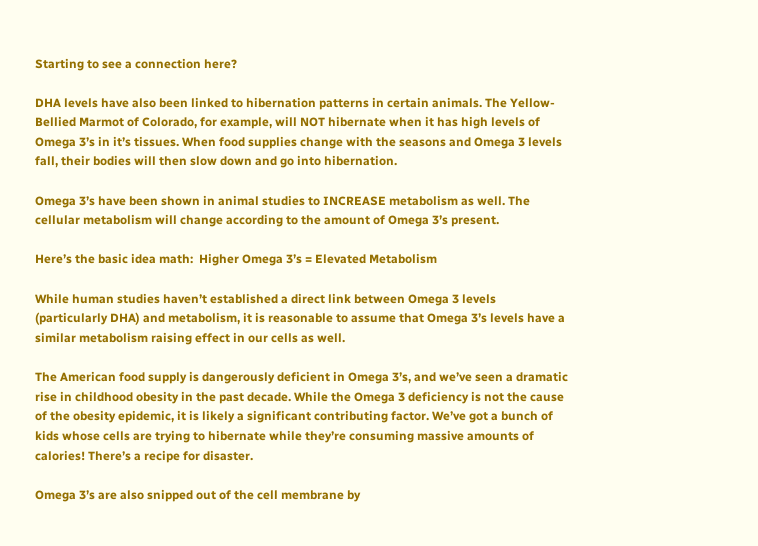Starting to see a connection here?

DHA levels have also been linked to hibernation patterns in certain animals. The Yellow-Bellied Marmot of Colorado, for example, will NOT hibernate when it has high levels of Omega 3’s in it’s tissues. When food supplies change with the seasons and Omega 3 levels fall, their bodies will then slow down and go into hibernation.

Omega 3’s have been shown in animal studies to INCREASE metabolism as well. The cellular metabolism will change according to the amount of Omega 3’s present.

Here’s the basic idea math:  Higher Omega 3’s = Elevated Metabolism

While human studies haven’t established a direct link between Omega 3 levels (particularly DHA) and metabolism, it is reasonable to assume that Omega 3’s levels have a similar metabolism raising effect in our cells as well.

The American food supply is dangerously deficient in Omega 3’s, and we’ve seen a dramatic rise in childhood obesity in the past decade. While the Omega 3 deficiency is not the cause of the obesity epidemic, it is likely a significant contributing factor. We’ve got a bunch of kids whose cells are trying to hibernate while they’re consuming massive amounts of calories! There’s a recipe for disaster.

Omega 3’s are also snipped out of the cell membrane by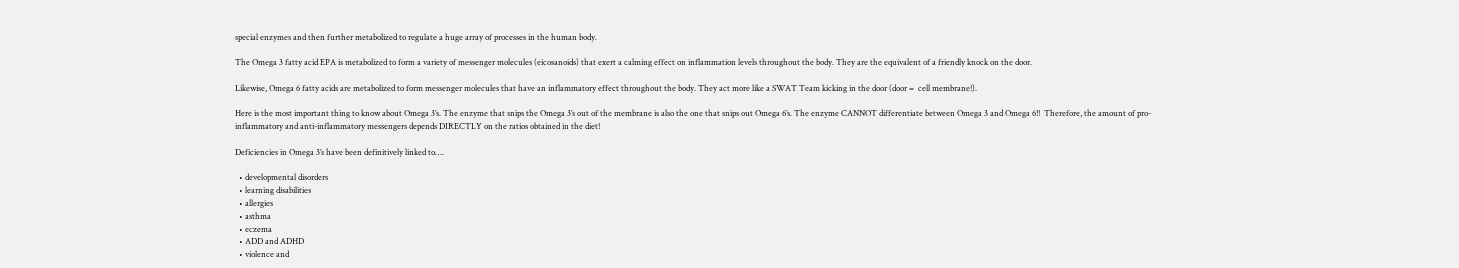special enzymes and then further metabolized to regulate a huge array of processes in the human body.

The Omega 3 fatty acid EPA is metabolized to form a variety of messenger molecules (eicosanoids) that exert a calming effect on inflammation levels throughout the body. They are the equivalent of a friendly knock on the door.

Likewise, Omega 6 fatty acids are metabolized to form messenger molecules that have an inflammatory effect throughout the body. They act more like a SWAT Team kicking in the door (door =  cell membrane!).

Here is the most important thing to know about Omega 3’s. The enzyme that snips the Omega 3’s out of the membrane is also the one that snips out Omega 6’s. The enzyme CANNOT differentiate between Omega 3 and Omega 6!!  Therefore, the amount of pro-inflammatory and anti-inflammatory messengers depends DIRECTLY on the ratios obtained in the diet!

Deficiencies in Omega 3’s have been definitively linked to….

  • developmental disorders
  • learning disabilities
  • allergies
  • asthma
  • eczema
  • ADD and ADHD
  • violence and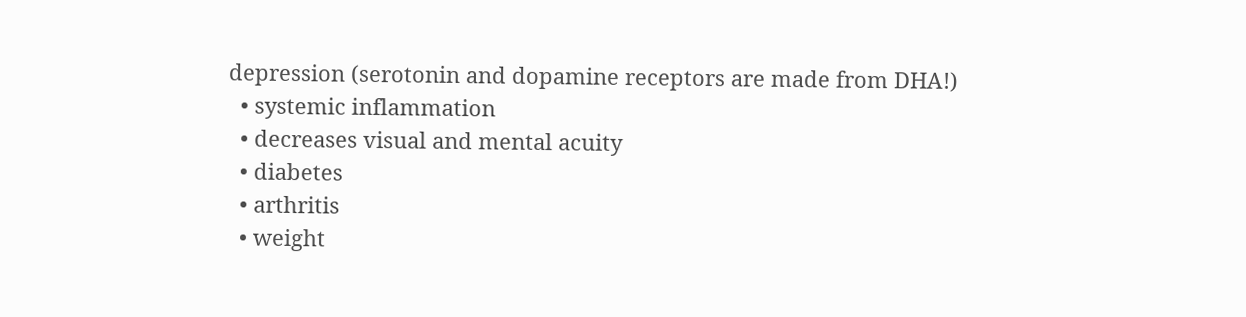depression (serotonin and dopamine receptors are made from DHA!)
  • systemic inflammation
  • decreases visual and mental acuity
  • diabetes
  • arthritis
  • weight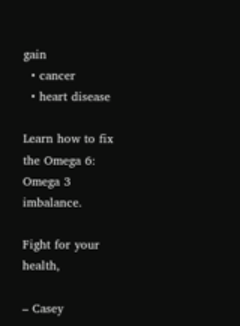gain
  • cancer
  • heart disease

Learn how to fix the Omega 6: Omega 3 imbalance.

Fight for your health,

– Casey